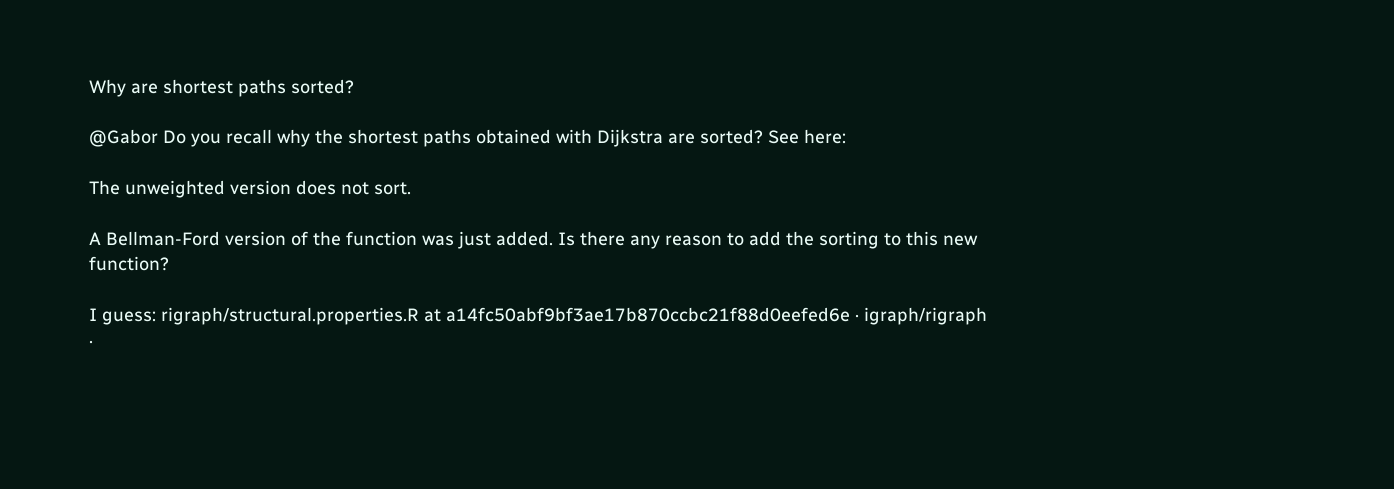Why are shortest paths sorted?

@Gabor Do you recall why the shortest paths obtained with Dijkstra are sorted? See here:

The unweighted version does not sort.

A Bellman-Ford version of the function was just added. Is there any reason to add the sorting to this new function?

I guess: rigraph/structural.properties.R at a14fc50abf9bf3ae17b870ccbc21f88d0eefed6e · igraph/rigraph ·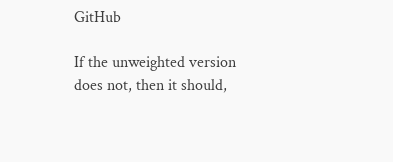GitHub

If the unweighted version does not, then it should,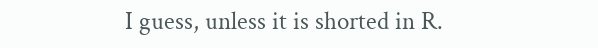I guess, unless it is shorted in R.